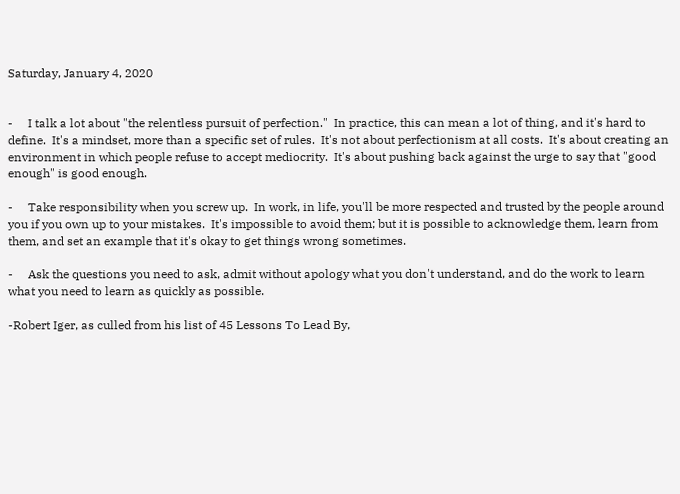Saturday, January 4, 2020


-     I talk a lot about "the relentless pursuit of perfection."  In practice, this can mean a lot of thing, and it's hard to define.  It's a mindset, more than a specific set of rules.  It's not about perfectionism at all costs.  It's about creating an environment in which people refuse to accept mediocrity.  It's about pushing back against the urge to say that "good enough" is good enough.

-     Take responsibility when you screw up.  In work, in life, you'll be more respected and trusted by the people around you if you own up to your mistakes.  It's impossible to avoid them; but it is possible to acknowledge them, learn from them, and set an example that it's okay to get things wrong sometimes.

-     Ask the questions you need to ask, admit without apology what you don't understand, and do the work to learn what you need to learn as quickly as possible.

-Robert Iger, as culled from his list of 45 Lessons To Lead By,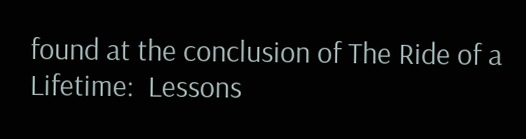found at the conclusion of The Ride of a Lifetime:  Lessons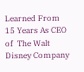Learned From 15 Years As CEO of  The Walt Disney Company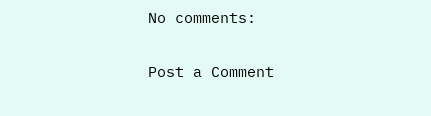No comments:

Post a Comment